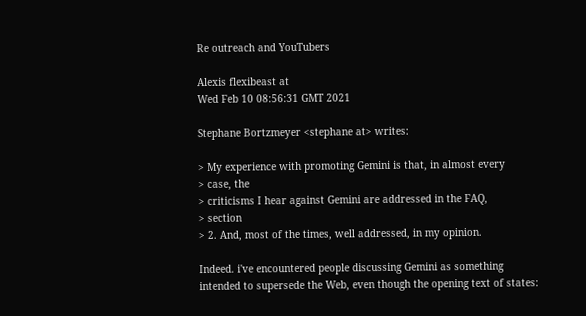Re outreach and YouTubers

Alexis flexibeast at
Wed Feb 10 08:56:31 GMT 2021

Stephane Bortzmeyer <stephane at> writes:

> My experience with promoting Gemini is that, in almost every
> case, the
> criticisms I hear against Gemini are addressed in the FAQ,
> section
> 2. And, most of the times, well addressed, in my opinion.

Indeed. i've encountered people discussing Gemini as something
intended to supersede the Web, even though the opening text of states: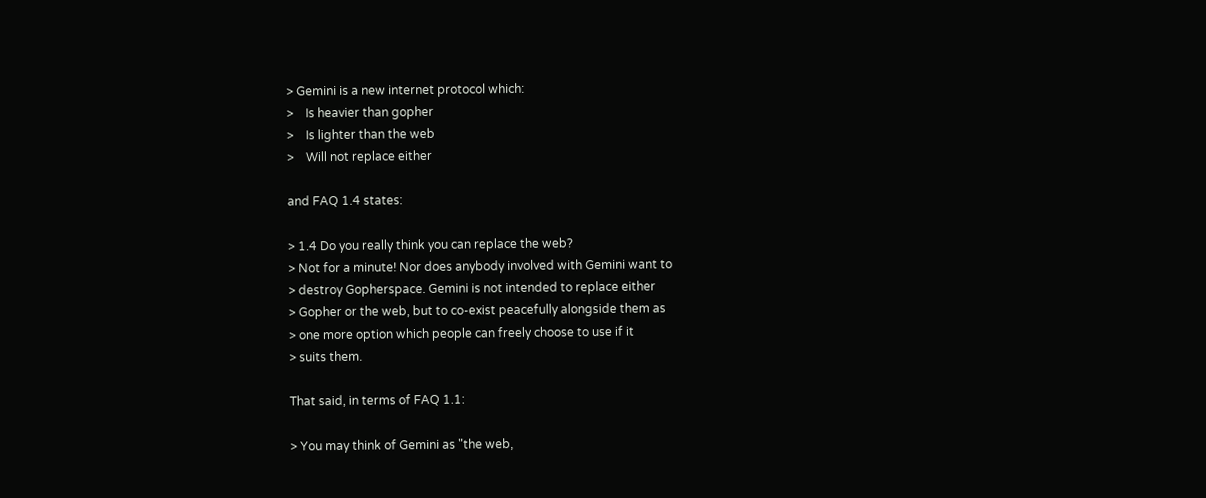> Gemini is a new internet protocol which:
>    Is heavier than gopher
>    Is lighter than the web
>    Will not replace either

and FAQ 1.4 states:

> 1.4 Do you really think you can replace the web?
> Not for a minute! Nor does anybody involved with Gemini want to
> destroy Gopherspace. Gemini is not intended to replace either
> Gopher or the web, but to co-exist peacefully alongside them as
> one more option which people can freely choose to use if it
> suits them.

That said, in terms of FAQ 1.1:

> You may think of Gemini as "the web,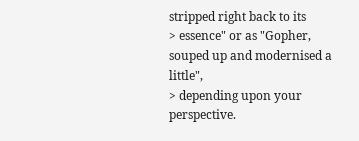stripped right back to its
> essence" or as "Gopher, souped up and modernised a little",
> depending upon your perspective.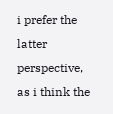i prefer the latter perspective, as i think the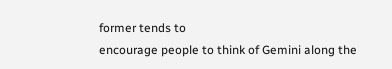former tends to
encourage people to think of Gemini along the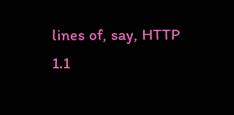lines of, say, HTTP
1.1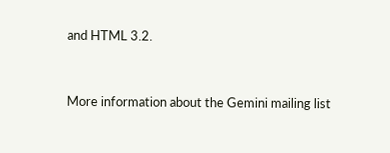and HTML 3.2.


More information about the Gemini mailing list